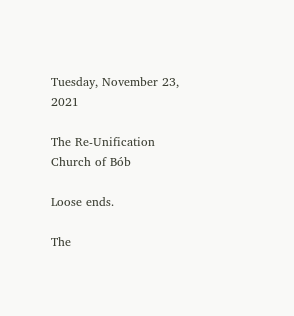Tuesday, November 23, 2021

The Re-Unification Church of Bób

Loose ends.

The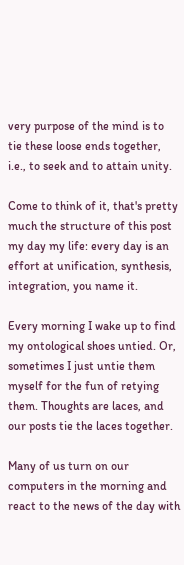very purpose of the mind is to tie these loose ends together, i.e., to seek and to attain unity.

Come to think of it, that's pretty much the structure of this post my day my life: every day is an effort at unification, synthesis, integration, you name it.

Every morning I wake up to find my ontological shoes untied. Or, sometimes I just untie them myself for the fun of retying them. Thoughts are laces, and our posts tie the laces together.

Many of us turn on our computers in the morning and react to the news of the day with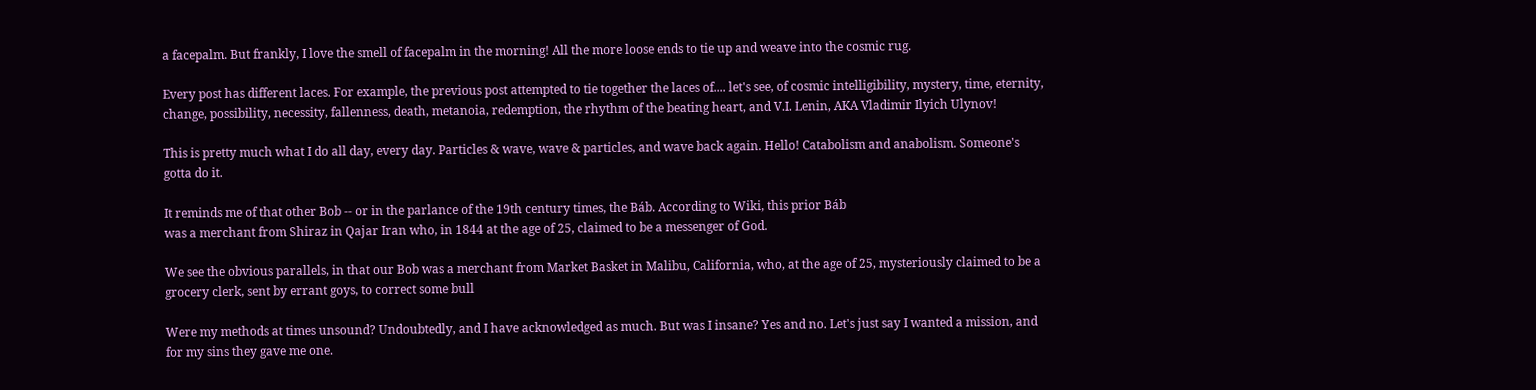a facepalm. But frankly, I love the smell of facepalm in the morning! All the more loose ends to tie up and weave into the cosmic rug.

Every post has different laces. For example, the previous post attempted to tie together the laces of.... let's see, of cosmic intelligibility, mystery, time, eternity, change, possibility, necessity, fallenness, death, metanoia, redemption, the rhythm of the beating heart, and V.I. Lenin, AKA Vladimir Ilyich Ulynov!

This is pretty much what I do all day, every day. Particles & wave, wave & particles, and wave back again. Hello! Catabolism and anabolism. Someone's gotta do it.

It reminds me of that other Bob -- or in the parlance of the 19th century times, the Báb. According to Wiki, this prior Báb
was a merchant from Shiraz in Qajar Iran who, in 1844 at the age of 25, claimed to be a messenger of God.

We see the obvious parallels, in that our Bob was a merchant from Market Basket in Malibu, California, who, at the age of 25, mysteriously claimed to be a grocery clerk, sent by errant goys, to correct some bull

Were my methods at times unsound? Undoubtedly, and I have acknowledged as much. But was I insane? Yes and no. Let's just say I wanted a mission, and for my sins they gave me one.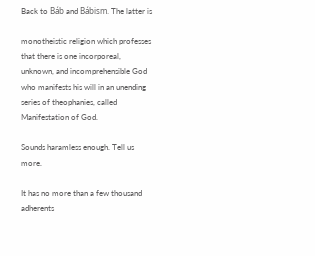Back to Báb and Bábism. The latter is

monotheistic religion which professes that there is one incorporeal, unknown, and incomprehensible God who manifests his will in an unending series of theophanies, called Manifestation of God.

Sounds haramless enough. Tell us more.

It has no more than a few thousand adherents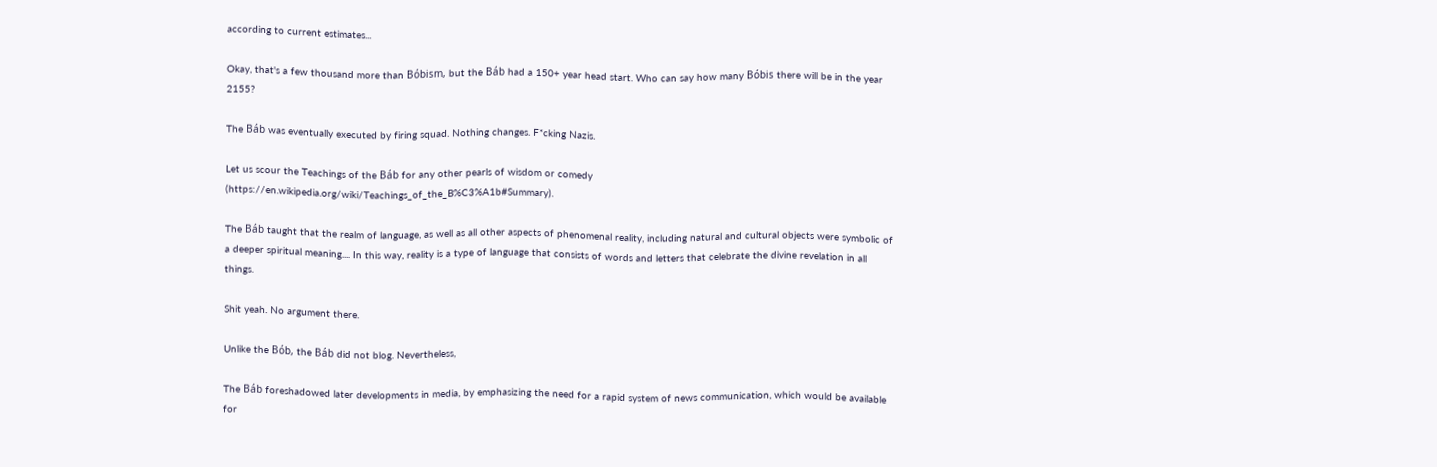according to current estimates...

Okay, that's a few thousand more than Bóbism, but the Báb had a 150+ year head start. Who can say how many Bóbis there will be in the year 2155?

The Báb was eventually executed by firing squad. Nothing changes. F*cking Nazis.

Let us scour the Teachings of the Báb for any other pearls of wisdom or comedy (https://en.wikipedia.org/wiki/Teachings_of_the_B%C3%A1b#Summary).

The Báb taught that the realm of language, as well as all other aspects of phenomenal reality, including natural and cultural objects were symbolic of a deeper spiritual meaning.... In this way, reality is a type of language that consists of words and letters that celebrate the divine revelation in all things.

Shit yeah. No argument there.

Unlike the Bób, the Báb did not blog. Nevertheless,

The Báb foreshadowed later developments in media, by emphasizing the need for a rapid system of news communication, which would be available for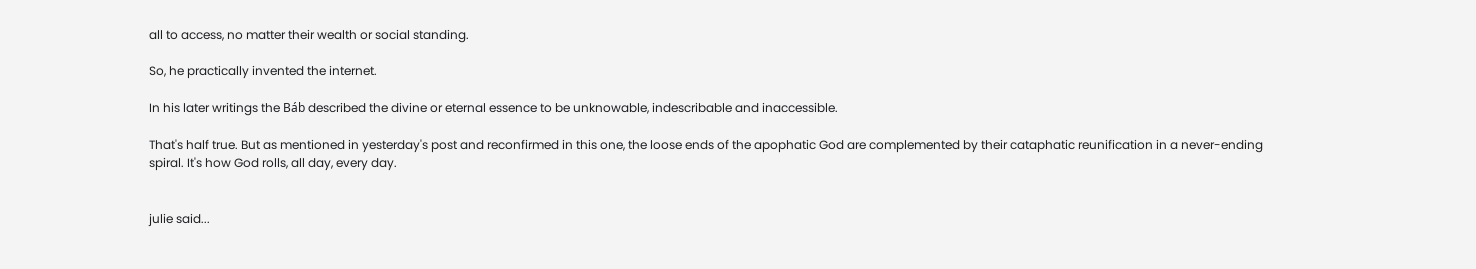all to access, no matter their wealth or social standing.

So, he practically invented the internet.

In his later writings the Báb described the divine or eternal essence to be unknowable, indescribable and inaccessible.

That's half true. But as mentioned in yesterday's post and reconfirmed in this one, the loose ends of the apophatic God are complemented by their cataphatic reunification in a never-ending spiral. It's how God rolls, all day, every day.


julie said...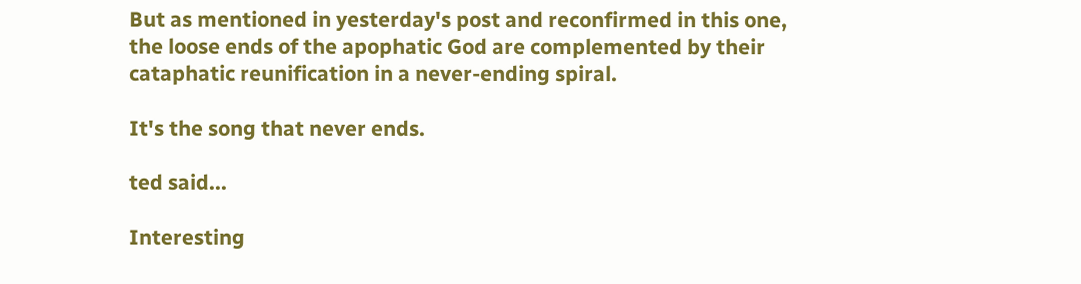But as mentioned in yesterday's post and reconfirmed in this one, the loose ends of the apophatic God are complemented by their cataphatic reunification in a never-ending spiral.

It's the song that never ends.

ted said...

Interesting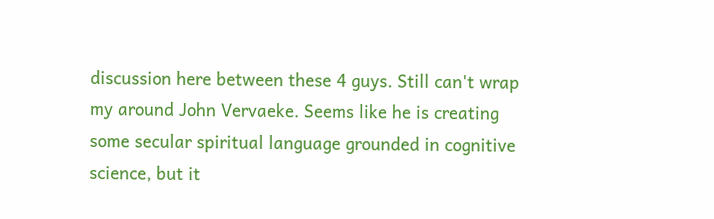discussion here between these 4 guys. Still can't wrap my around John Vervaeke. Seems like he is creating some secular spiritual language grounded in cognitive science, but it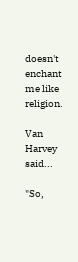doesn't enchant me like religion.

Van Harvey said...

"So,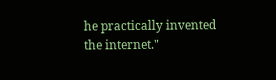he practically invented the internet."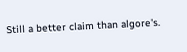Still a better claim than algore's.